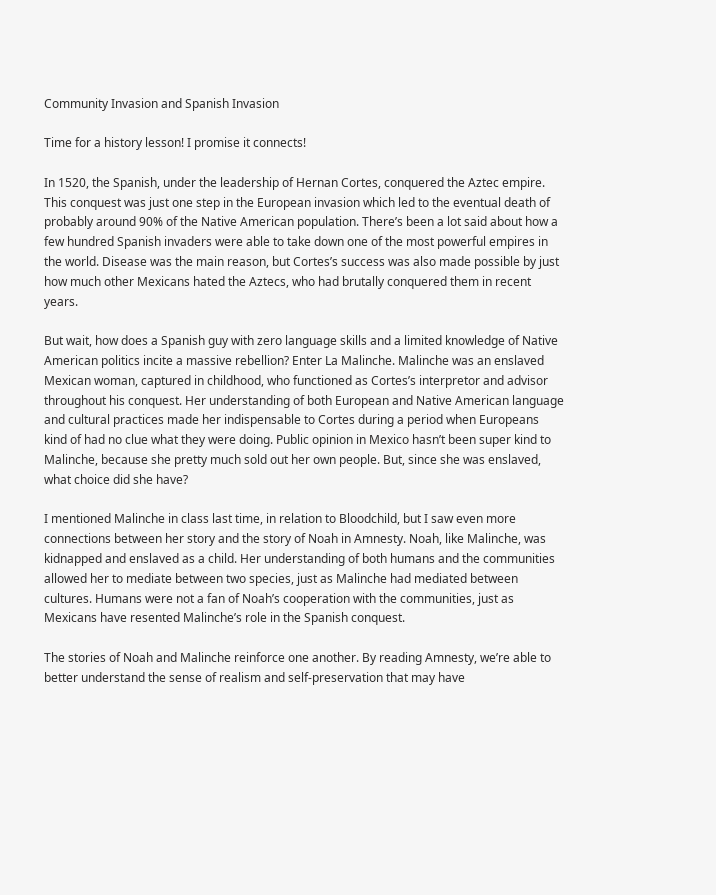Community Invasion and Spanish Invasion

Time for a history lesson! I promise it connects!

In 1520, the Spanish, under the leadership of Hernan Cortes, conquered the Aztec empire. This conquest was just one step in the European invasion which led to the eventual death of probably around 90% of the Native American population. There’s been a lot said about how a few hundred Spanish invaders were able to take down one of the most powerful empires in the world. Disease was the main reason, but Cortes’s success was also made possible by just how much other Mexicans hated the Aztecs, who had brutally conquered them in recent years.

But wait, how does a Spanish guy with zero language skills and a limited knowledge of Native American politics incite a massive rebellion? Enter La Malinche. Malinche was an enslaved Mexican woman, captured in childhood, who functioned as Cortes’s interpretor and advisor throughout his conquest. Her understanding of both European and Native American language and cultural practices made her indispensable to Cortes during a period when Europeans kind of had no clue what they were doing. Public opinion in Mexico hasn’t been super kind to Malinche, because she pretty much sold out her own people. But, since she was enslaved, what choice did she have?

I mentioned Malinche in class last time, in relation to Bloodchild, but I saw even more connections between her story and the story of Noah in Amnesty. Noah, like Malinche, was kidnapped and enslaved as a child. Her understanding of both humans and the communities allowed her to mediate between two species, just as Malinche had mediated between cultures. Humans were not a fan of Noah’s cooperation with the communities, just as Mexicans have resented Malinche’s role in the Spanish conquest.

The stories of Noah and Malinche reinforce one another. By reading Amnesty, we’re able to better understand the sense of realism and self-preservation that may have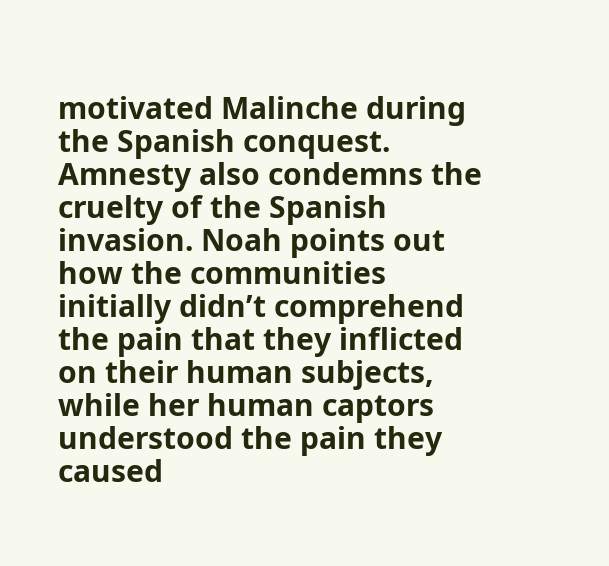motivated Malinche during the Spanish conquest. Amnesty also condemns the cruelty of the Spanish invasion. Noah points out how the communities initially didn’t comprehend the pain that they inflicted on their human subjects, while her human captors understood the pain they caused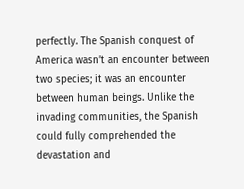perfectly. The Spanish conquest of America wasn’t an encounter between two species; it was an encounter between human beings. Unlike the invading communities, the Spanish could fully comprehended the devastation and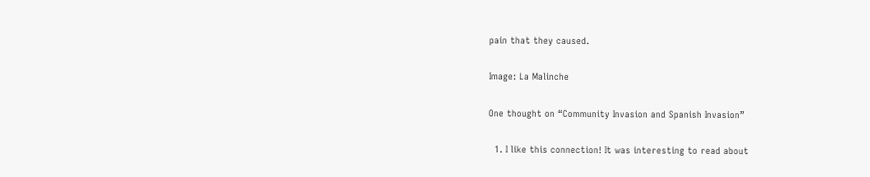pain that they caused.

Image: La Malinche

One thought on “Community Invasion and Spanish Invasion”

  1. I like this connection! It was interesting to read about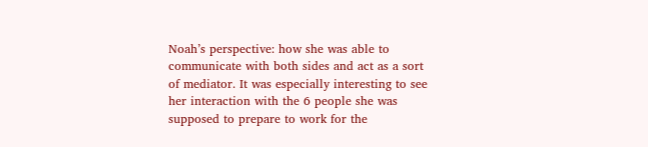Noah’s perspective: how she was able to communicate with both sides and act as a sort of mediator. It was especially interesting to see her interaction with the 6 people she was supposed to prepare to work for the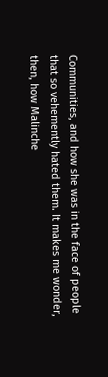Communities, and how she was in the face of people that so vehemently hated them. It makes me wonder, then, how Malinche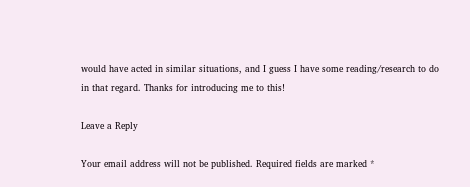would have acted in similar situations, and I guess I have some reading/research to do in that regard. Thanks for introducing me to this!

Leave a Reply

Your email address will not be published. Required fields are marked *